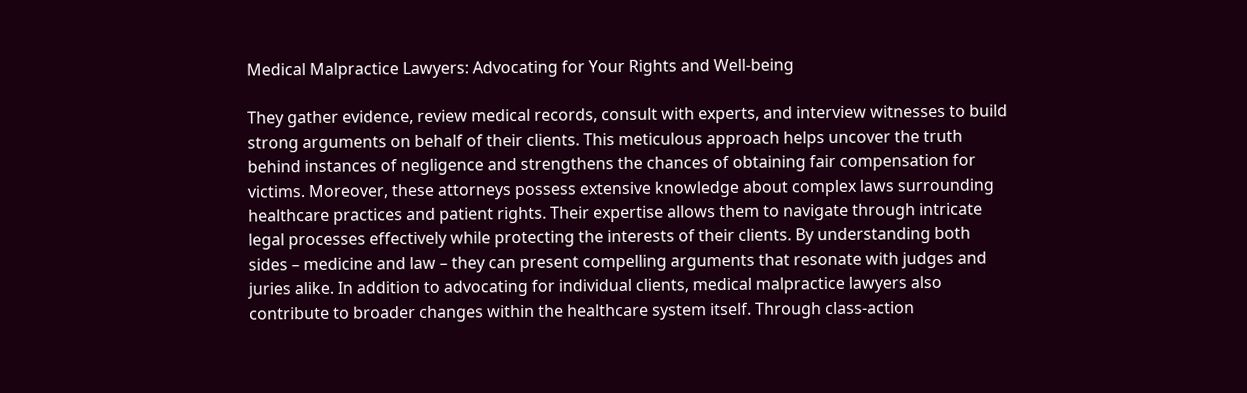Medical Malpractice Lawyers: Advocating for Your Rights and Well-being

They gather evidence, review medical records, consult with experts, and interview witnesses to build strong arguments on behalf of their clients. This meticulous approach helps uncover the truth behind instances of negligence and strengthens the chances of obtaining fair compensation for victims. Moreover, these attorneys possess extensive knowledge about complex laws surrounding healthcare practices and patient rights. Their expertise allows them to navigate through intricate legal processes effectively while protecting the interests of their clients. By understanding both sides – medicine and law – they can present compelling arguments that resonate with judges and juries alike. In addition to advocating for individual clients, medical malpractice lawyers also contribute to broader changes within the healthcare system itself. Through class-action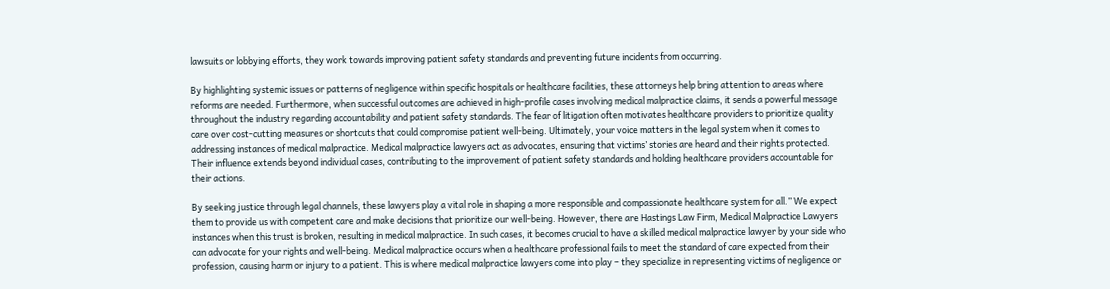lawsuits or lobbying efforts, they work towards improving patient safety standards and preventing future incidents from occurring.

By highlighting systemic issues or patterns of negligence within specific hospitals or healthcare facilities, these attorneys help bring attention to areas where reforms are needed. Furthermore, when successful outcomes are achieved in high-profile cases involving medical malpractice claims, it sends a powerful message throughout the industry regarding accountability and patient safety standards. The fear of litigation often motivates healthcare providers to prioritize quality care over cost-cutting measures or shortcuts that could compromise patient well-being. Ultimately, your voice matters in the legal system when it comes to addressing instances of medical malpractice. Medical malpractice lawyers act as advocates, ensuring that victims’ stories are heard and their rights protected. Their influence extends beyond individual cases, contributing to the improvement of patient safety standards and holding healthcare providers accountable for their actions.

By seeking justice through legal channels, these lawyers play a vital role in shaping a more responsible and compassionate healthcare system for all.” We expect them to provide us with competent care and make decisions that prioritize our well-being. However, there are Hastings Law Firm, Medical Malpractice Lawyers instances when this trust is broken, resulting in medical malpractice. In such cases, it becomes crucial to have a skilled medical malpractice lawyer by your side who can advocate for your rights and well-being. Medical malpractice occurs when a healthcare professional fails to meet the standard of care expected from their profession, causing harm or injury to a patient. This is where medical malpractice lawyers come into play – they specialize in representing victims of negligence or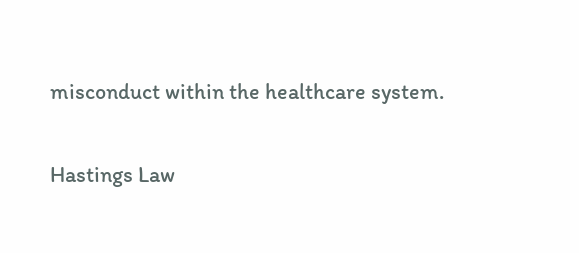misconduct within the healthcare system.

Hastings Law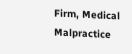Firm, Medical Malpractice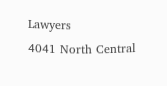Lawyers
4041 North Central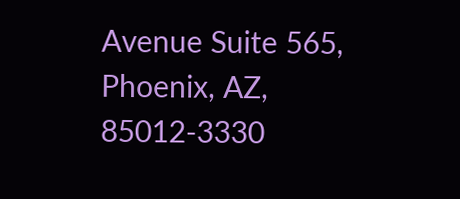Avenue Suite 565, Phoenix, AZ, 85012-3330